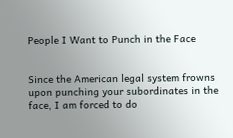People I Want to Punch in the Face


Since the American legal system frowns upon punching your subordinates in the face, I am forced to do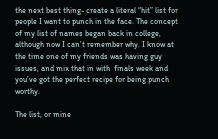the next best thing- create a literal “hit” list for people I want to punch in the face. The concept of my list of names began back in college, although now I can’t remember why. I know at the time one of my friends was having guy issues, and mix that in with  finals week and you’ve got the perfect recipe for being punch worthy.

The list, or mine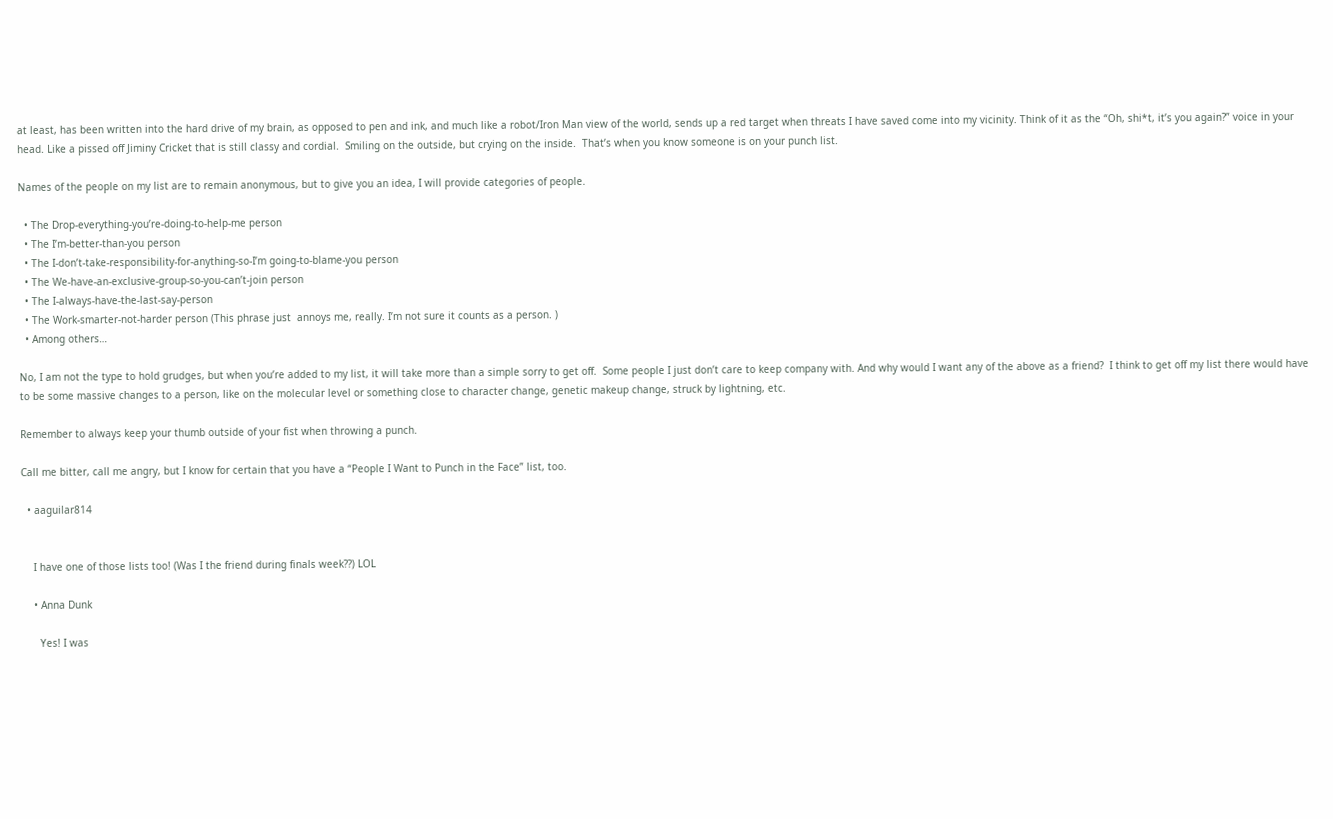at least, has been written into the hard drive of my brain, as opposed to pen and ink, and much like a robot/Iron Man view of the world, sends up a red target when threats I have saved come into my vicinity. Think of it as the “Oh, shi*t, it’s you again?” voice in your head. Like a pissed off Jiminy Cricket that is still classy and cordial.  Smiling on the outside, but crying on the inside.  That’s when you know someone is on your punch list.

Names of the people on my list are to remain anonymous, but to give you an idea, I will provide categories of people.

  • The Drop-everything-you’re-doing-to-help-me person
  • The I’m-better-than-you person
  • The I-don’t-take-responsibility-for-anything-so-I’m going-to-blame-you person
  • The We-have-an-exclusive-group-so-you-can’t-join person
  • The I-always-have-the-last-say-person
  • The Work-smarter-not-harder person (This phrase just  annoys me, really. I’m not sure it counts as a person. )
  • Among others…

No, I am not the type to hold grudges, but when you’re added to my list, it will take more than a simple sorry to get off.  Some people I just don’t care to keep company with. And why would I want any of the above as a friend?  I think to get off my list there would have to be some massive changes to a person, like on the molecular level or something close to character change, genetic makeup change, struck by lightning, etc.

Remember to always keep your thumb outside of your fist when throwing a punch.

Call me bitter, call me angry, but I know for certain that you have a “People I Want to Punch in the Face” list, too.

  • aaguilar814


    I have one of those lists too! (Was I the friend during finals week??) LOL

    • Anna Dunk

      Yes! I was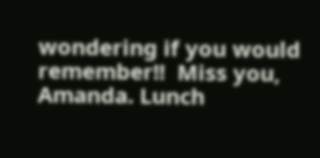wondering if you would remember!!  Miss you, Amanda. Lunch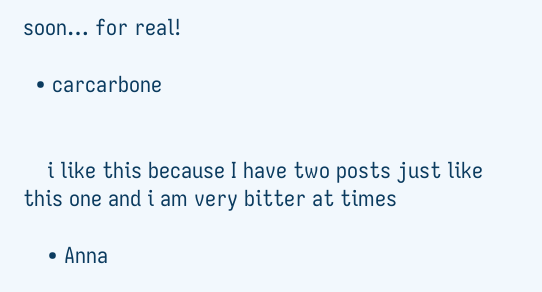soon… for real!

  • carcarbone


    i like this because I have two posts just like this one and i am very bitter at times

    • Anna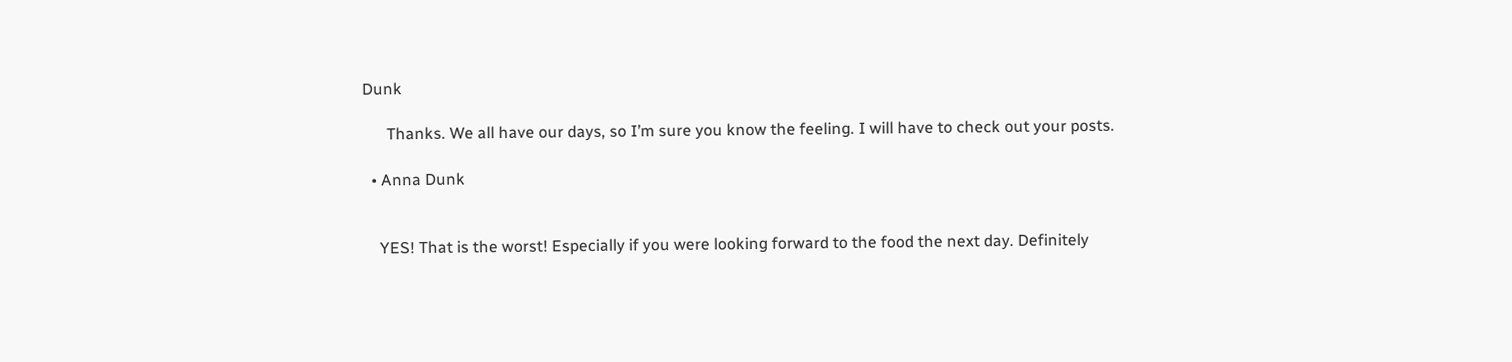Dunk

      Thanks. We all have our days, so I’m sure you know the feeling. I will have to check out your posts.

  • Anna Dunk


    YES! That is the worst! Especially if you were looking forward to the food the next day. Definitely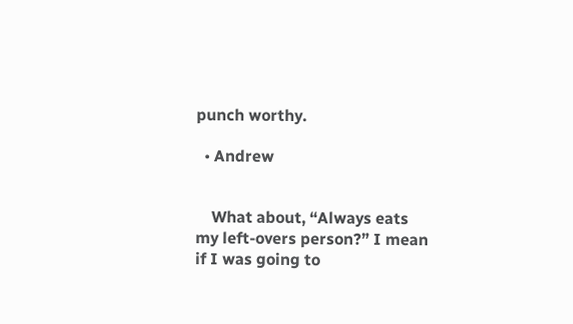punch worthy.

  • Andrew


    What about, “Always eats my left-overs person?” I mean if I was going to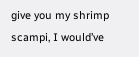give you my shrimp scampi, I would’ve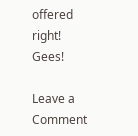offered right! Gees!

Leave a Comment